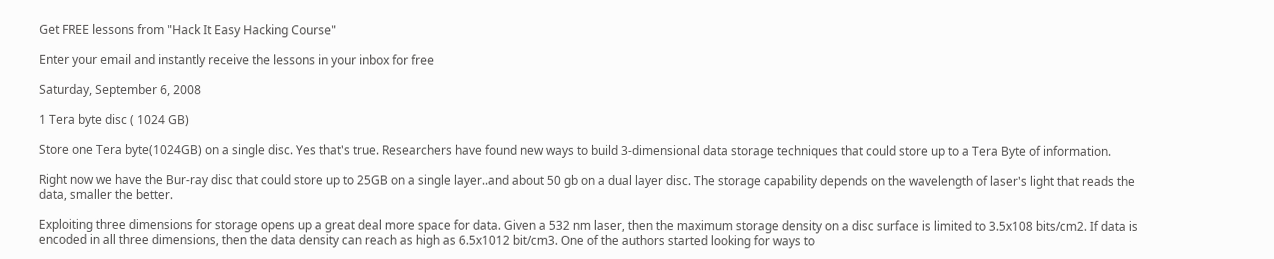Get FREE lessons from "Hack It Easy Hacking Course"

Enter your email and instantly receive the lessons in your inbox for free

Saturday, September 6, 2008

1 Tera byte disc ( 1024 GB)

Store one Tera byte(1024GB) on a single disc. Yes that's true. Researchers have found new ways to build 3-dimensional data storage techniques that could store up to a Tera Byte of information.

Right now we have the Bur-ray disc that could store up to 25GB on a single layer..and about 50 gb on a dual layer disc. The storage capability depends on the wavelength of laser's light that reads the data, smaller the better.

Exploiting three dimensions for storage opens up a great deal more space for data. Given a 532 nm laser, then the maximum storage density on a disc surface is limited to 3.5x108 bits/cm2. If data is encoded in all three dimensions, then the data density can reach as high as 6.5x1012 bit/cm3. One of the authors started looking for ways to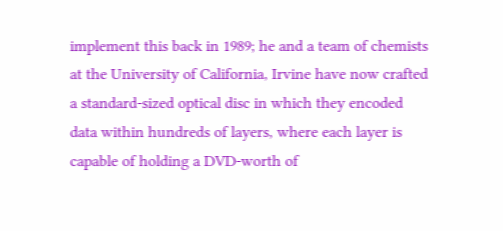implement this back in 1989; he and a team of chemists at the University of California, Irvine have now crafted a standard-sized optical disc in which they encoded data within hundreds of layers, where each layer is capable of holding a DVD-worth of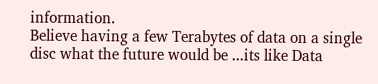information.
Believe having a few Terabytes of data on a single disc what the future would be ...its like Data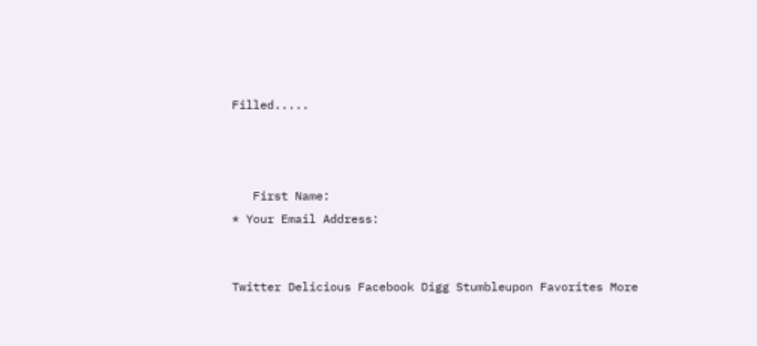Filled.....



   First Name:
* Your Email Address:


Twitter Delicious Facebook Digg Stumbleupon Favorites More